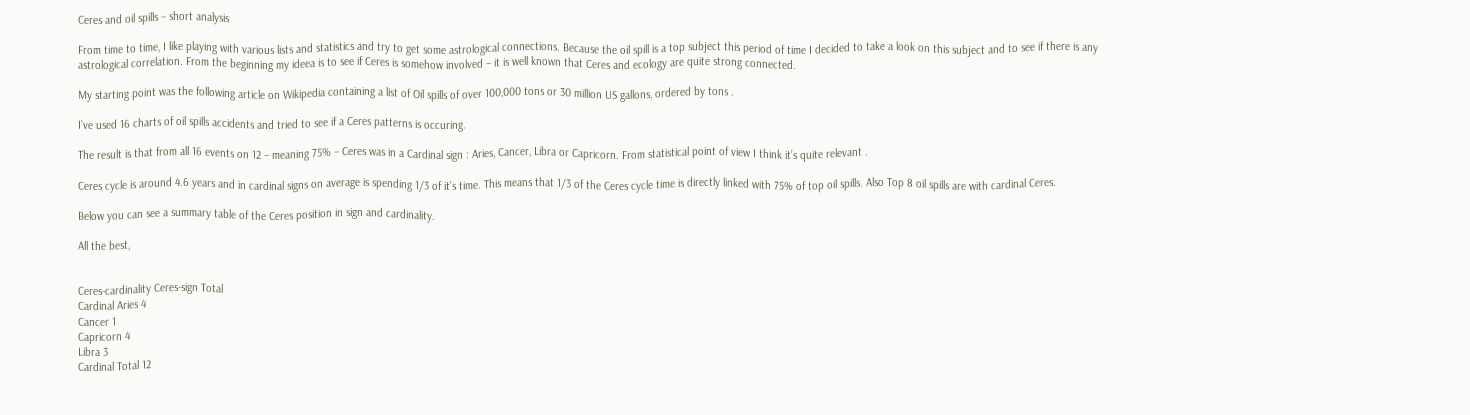Ceres and oil spills – short analysis

From time to time, I like playing with various lists and statistics and try to get some astrological connections. Because the oil spill is a top subject this period of time I decided to take a look on this subject and to see if there is any astrological correlation. From the beginning my ideea is to see if Ceres is somehow involved – it is well known that Ceres and ecology are quite strong connected.

My starting point was the following article on Wikipedia containing a list of Oil spills of over 100,000 tons or 30 million US gallons, ordered by tons .

I’ve used 16 charts of oil spills accidents and tried to see if a Ceres patterns is occuring.

The result is that from all 16 events on 12 – meaning 75% – Ceres was in a Cardinal sign : Aries, Cancer, Libra or Capricorn. From statistical point of view I think it’s quite relevant .

Ceres cycle is around 4.6 years and in cardinal signs on average is spending 1/3 of it’s time. This means that 1/3 of the Ceres cycle time is directly linked with 75% of top oil spills. Also Top 8 oil spills are with cardinal Ceres.

Below you can see a summary table of the Ceres position in sign and cardinality.

All the best,


Ceres-cardinality Ceres-sign Total
Cardinal Aries 4
Cancer 1
Capricorn 4
Libra 3
Cardinal Total 12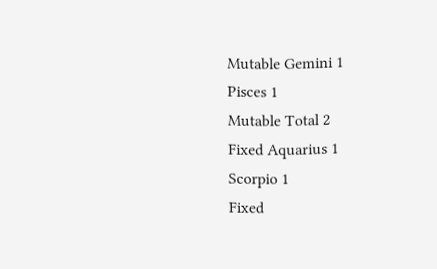Mutable Gemini 1
Pisces 1
Mutable Total 2
Fixed Aquarius 1
Scorpio 1
Fixed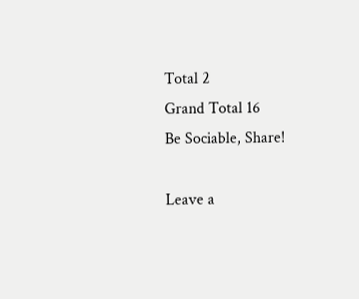Total 2
Grand Total 16
Be Sociable, Share!

Leave a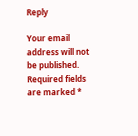Reply

Your email address will not be published. Required fields are marked *